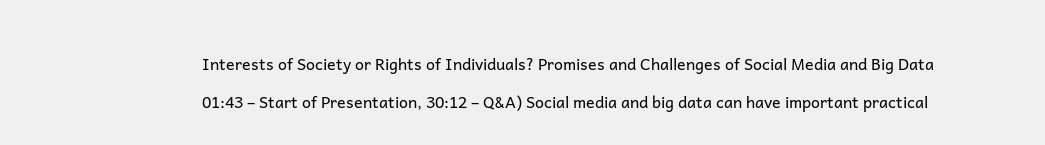Interests of Society or Rights of Individuals? Promises and Challenges of Social Media and Big Data

01:43 – Start of Presentation, 30:12 – Q&A) Social media and big data can have important practical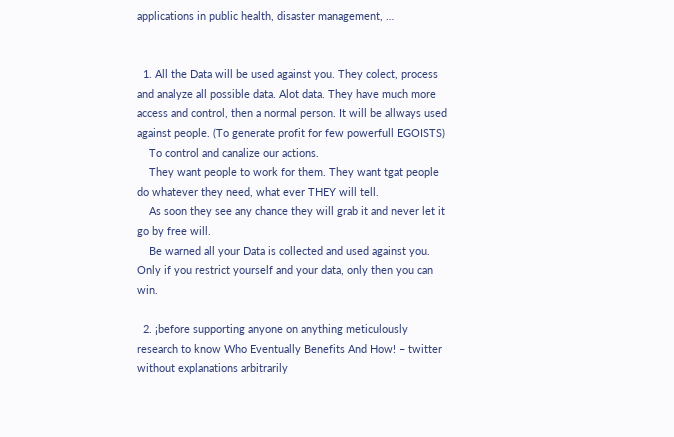applications in public health, disaster management, …


  1. All the Data will be used against you. They colect, process and analyze all possible data. Alot data. They have much more access and control, then a normal person. It will be allways used against people. (To generate profit for few powerfull EGOISTS)
    To control and canalize our actions.
    They want people to work for them. They want tgat people do whatever they need, what ever THEY will tell.
    As soon they see any chance they will grab it and never let it go by free will.
    Be warned all your Data is collected and used against you. Only if you restrict yourself and your data, only then you can win.

  2. ¡before supporting anyone on anything meticulously research to know Who Eventually Benefits And How! – twitter without explanations arbitrarily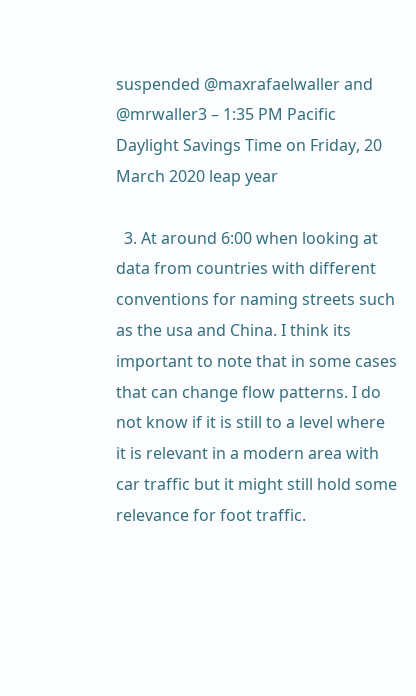suspended @maxrafaelwaller and @mrwaller3 – 1:35 PM Pacific Daylight Savings Time on Friday, 20 March 2020 leap year

  3. At around 6:00 when looking at data from countries with different conventions for naming streets such as the usa and China. I think its important to note that in some cases that can change flow patterns. I do not know if it is still to a level where it is relevant in a modern area with car traffic but it might still hold some relevance for foot traffic.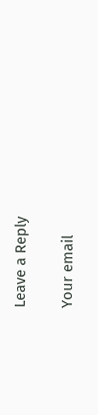Leave a Reply

Your email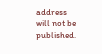address will not be published.